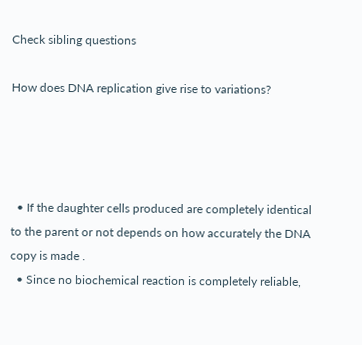Check sibling questions

How does DNA replication give rise to variations?




  • If the daughter cells produced are completely identical to the parent or not depends on how accurately the DNA copy is made .
  • Since no biochemical reaction is completely reliable,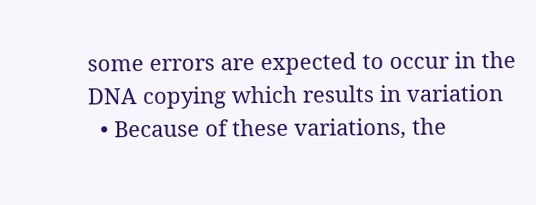some errors are expected to occur in the DNA copying which results in variation
  • Because of these variations, the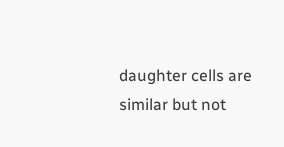daughter cells are similar but not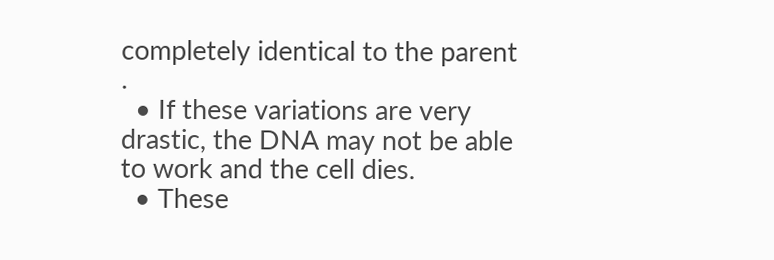completely identical to the parent .
  • If these variations are very drastic, the DNA may not be able to work and the cell dies.
  • These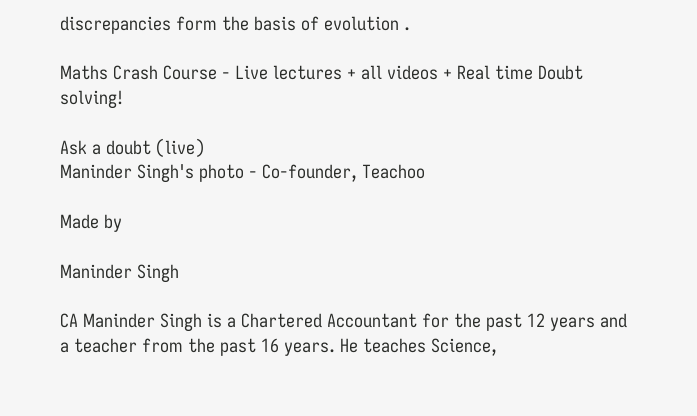discrepancies form the basis of evolution .

Maths Crash Course - Live lectures + all videos + Real time Doubt solving!

Ask a doubt (live)
Maninder Singh's photo - Co-founder, Teachoo

Made by

Maninder Singh

CA Maninder Singh is a Chartered Accountant for the past 12 years and a teacher from the past 16 years. He teaches Science,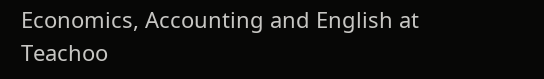Economics, Accounting and English at Teachoo